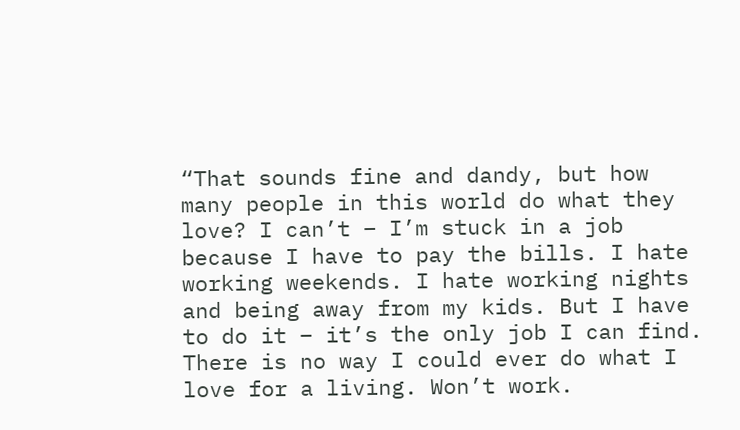“That sounds fine and dandy, but how many people in this world do what they love? I can’t – I’m stuck in a job because I have to pay the bills. I hate working weekends. I hate working nights and being away from my kids. But I have to do it – it’s the only job I can find. There is no way I could ever do what I love for a living. Won’t work.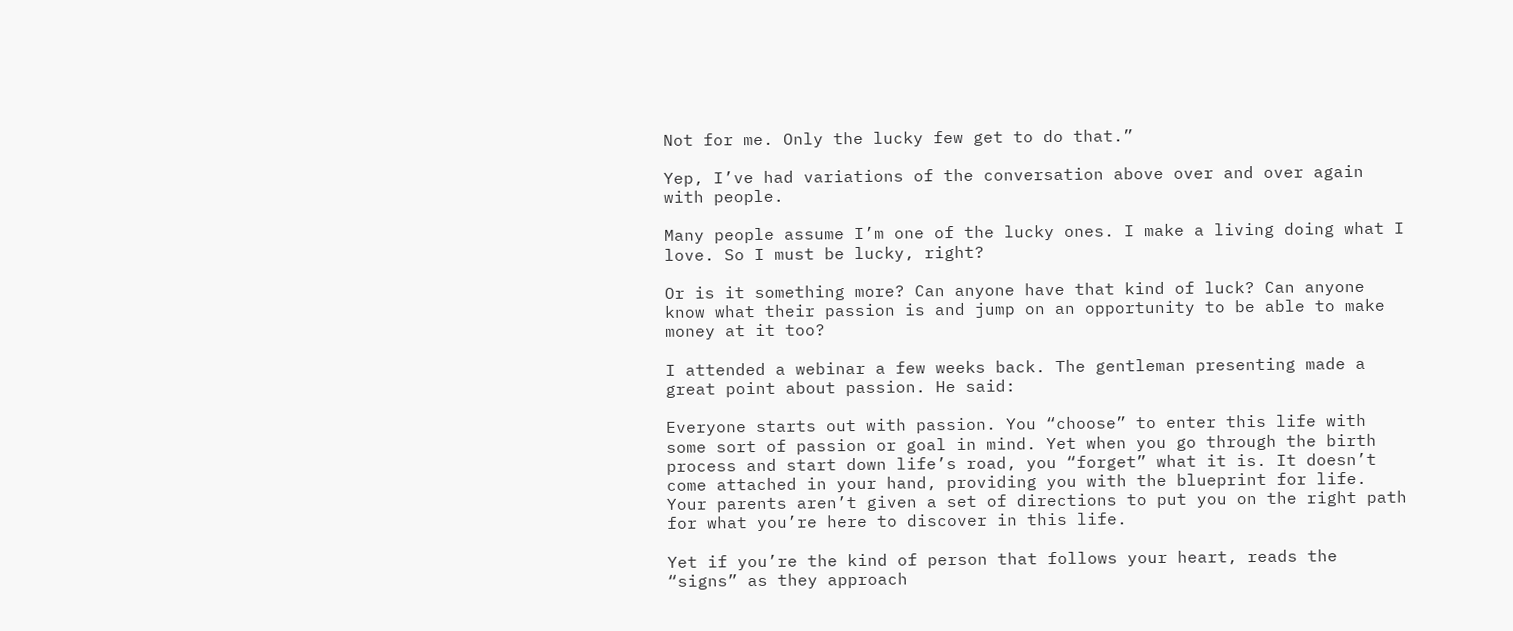Not for me. Only the lucky few get to do that.”

Yep, I’ve had variations of the conversation above over and over again with people.

Many people assume I’m one of the lucky ones. I make a living doing what I love. So I must be lucky, right?

Or is it something more? Can anyone have that kind of luck? Can anyone know what their passion is and jump on an opportunity to be able to make money at it too?

I attended a webinar a few weeks back. The gentleman presenting made a great point about passion. He said:

Everyone starts out with passion. You “choose” to enter this life with some sort of passion or goal in mind. Yet when you go through the birth process and start down life’s road, you “forget” what it is. It doesn’t come attached in your hand, providing you with the blueprint for life.  Your parents aren’t given a set of directions to put you on the right path for what you’re here to discover in this life.

Yet if you’re the kind of person that follows your heart, reads the “signs” as they approach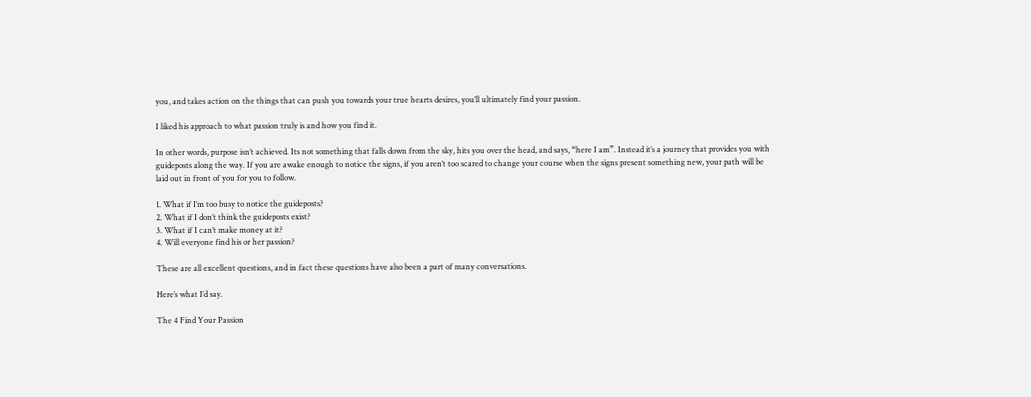you, and takes action on the things that can push you towards your true hearts desires, you’ll ultimately find your passion.

I liked his approach to what passion truly is and how you find it.

In other words, purpose isn’t achieved. Its not something that falls down from the sky, hits you over the head, and says, “here I am”. Instead it’s a journey that provides you with guideposts along the way. If you are awake enough to notice the signs, if you aren’t too scared to change your course when the signs present something new, your path will be laid out in front of you for you to follow.

1. What if I’m too busy to notice the guideposts?
2. What if I don’t think the guideposts exist?
3. What if I can’t make money at it?
4. Will everyone find his or her passion?

These are all excellent questions, and in fact these questions have also been a part of many conversations.

Here’s what I’d say.

The 4 Find Your Passion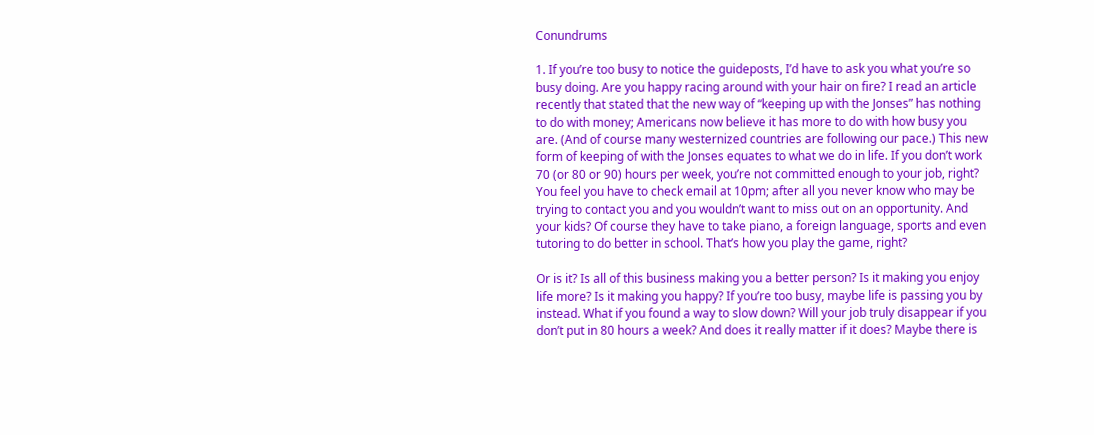Conundrums

1. If you’re too busy to notice the guideposts, I’d have to ask you what you’re so busy doing. Are you happy racing around with your hair on fire? I read an article recently that stated that the new way of “keeping up with the Jonses” has nothing to do with money; Americans now believe it has more to do with how busy you are. (And of course many westernized countries are following our pace.) This new form of keeping of with the Jonses equates to what we do in life. If you don’t work 70 (or 80 or 90) hours per week, you’re not committed enough to your job, right? You feel you have to check email at 10pm; after all you never know who may be trying to contact you and you wouldn’t want to miss out on an opportunity. And your kids? Of course they have to take piano, a foreign language, sports and even tutoring to do better in school. That’s how you play the game, right?

Or is it? Is all of this business making you a better person? Is it making you enjoy life more? Is it making you happy? If you’re too busy, maybe life is passing you by instead. What if you found a way to slow down? Will your job truly disappear if you don’t put in 80 hours a week? And does it really matter if it does? Maybe there is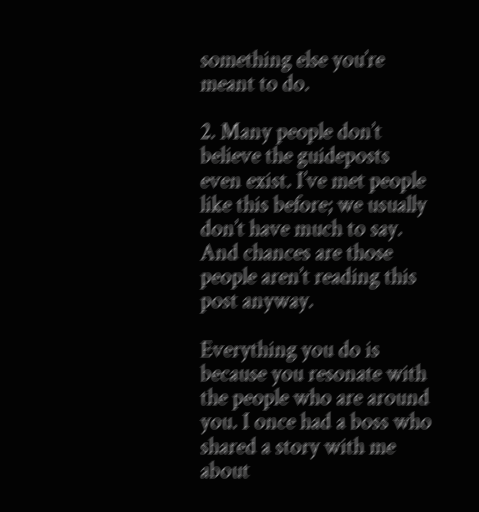something else you’re meant to do.

2. Many people don’t believe the guideposts even exist. I’ve met people like this before; we usually don’t have much to say. And chances are those people aren’t reading this post anyway.

Everything you do is because you resonate with the people who are around you. I once had a boss who shared a story with me about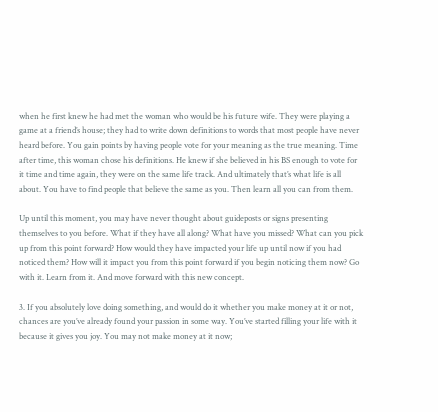when he first knew he had met the woman who would be his future wife. They were playing a game at a friend’s house; they had to write down definitions to words that most people have never heard before. You gain points by having people vote for your meaning as the true meaning. Time after time, this woman chose his definitions. He knew if she believed in his BS enough to vote for it time and time again, they were on the same life track. And ultimately that’s what life is all about. You have to find people that believe the same as you. Then learn all you can from them.

Up until this moment, you may have never thought about guideposts or signs presenting themselves to you before. What if they have all along? What have you missed? What can you pick up from this point forward? How would they have impacted your life up until now if you had noticed them? How will it impact you from this point forward if you begin noticing them now? Go with it. Learn from it. And move forward with this new concept.

3. If you absolutely love doing something, and would do it whether you make money at it or not, chances are you’ve already found your passion in some way. You’ve started filling your life with it because it gives you joy. You may not make money at it now;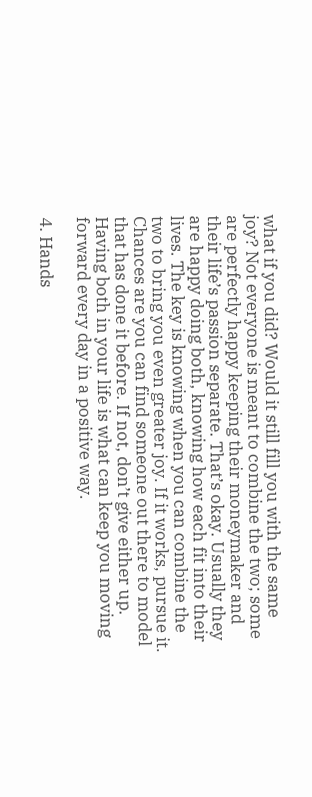what if you did? Would it still fill you with the same joy? Not everyone is meant to combine the two; some are perfectly happy keeping their moneymaker and their life’s passion separate. That’s okay. Usually they are happy doing both, knowing how each fit into their lives. The key is knowing when you can combine the two to bring you even greater joy. If it works, pursue it. Chances are you can find someone out there to model that has done it before. If not, don’t give either up. Having both in your life is what can keep you moving forward every day in a positive way.

4. Hands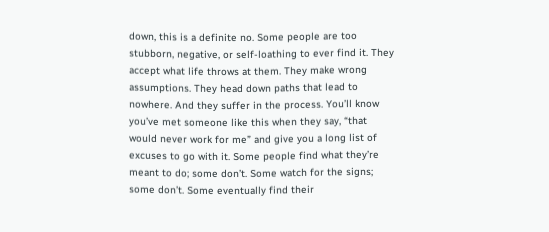down, this is a definite no. Some people are too stubborn, negative, or self-loathing to ever find it. They accept what life throws at them. They make wrong assumptions. They head down paths that lead to nowhere. And they suffer in the process. You’ll know you’ve met someone like this when they say, “that would never work for me” and give you a long list of excuses to go with it. Some people find what they’re meant to do; some don’t. Some watch for the signs; some don’t. Some eventually find their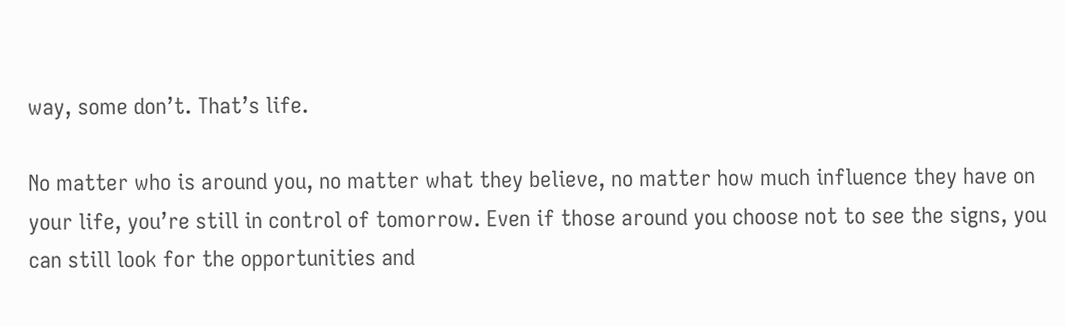way, some don’t. That’s life.

No matter who is around you, no matter what they believe, no matter how much influence they have on your life, you’re still in control of tomorrow. Even if those around you choose not to see the signs, you can still look for the opportunities and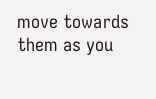move towards them as you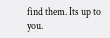find them. Its up to you.